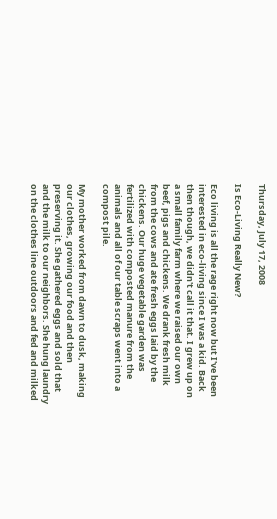Thursday, July 17, 2008

Is Eco-Living Really New?

Eco living is all the rage right now but I've been interested in eco-living since I was a kid. Back then though, we didn't call it that. I grew up on a small family farm where we raised our own beef, pigs and chickens. We drank fresh milk from the cows and ate fresh eggs laid by the chickens. Our huge vegetable garden was fertilized with composted manure from the animals and all of our table scraps went into a compost pile.

My mother worked from dawn to dusk, making our clothes, growing our food and then preserving it. She gathered eggs and sold that and the milk to our neighbors. She hung laundry on the clothes line outdoors and fed and milked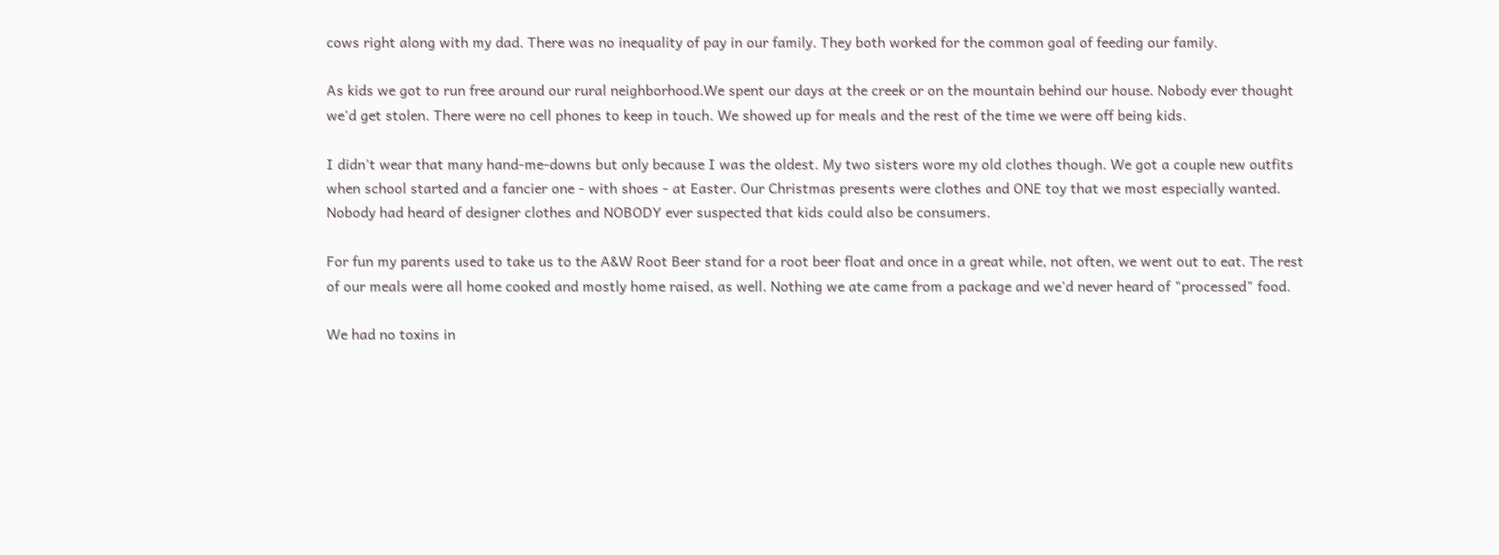cows right along with my dad. There was no inequality of pay in our family. They both worked for the common goal of feeding our family.

As kids we got to run free around our rural neighborhood.We spent our days at the creek or on the mountain behind our house. Nobody ever thought we'd get stolen. There were no cell phones to keep in touch. We showed up for meals and the rest of the time we were off being kids.

I didn't wear that many hand-me-downs but only because I was the oldest. My two sisters wore my old clothes though. We got a couple new outfits when school started and a fancier one - with shoes - at Easter. Our Christmas presents were clothes and ONE toy that we most especially wanted. Nobody had heard of designer clothes and NOBODY ever suspected that kids could also be consumers.

For fun my parents used to take us to the A&W Root Beer stand for a root beer float and once in a great while, not often, we went out to eat. The rest of our meals were all home cooked and mostly home raised, as well. Nothing we ate came from a package and we'd never heard of "processed" food.

We had no toxins in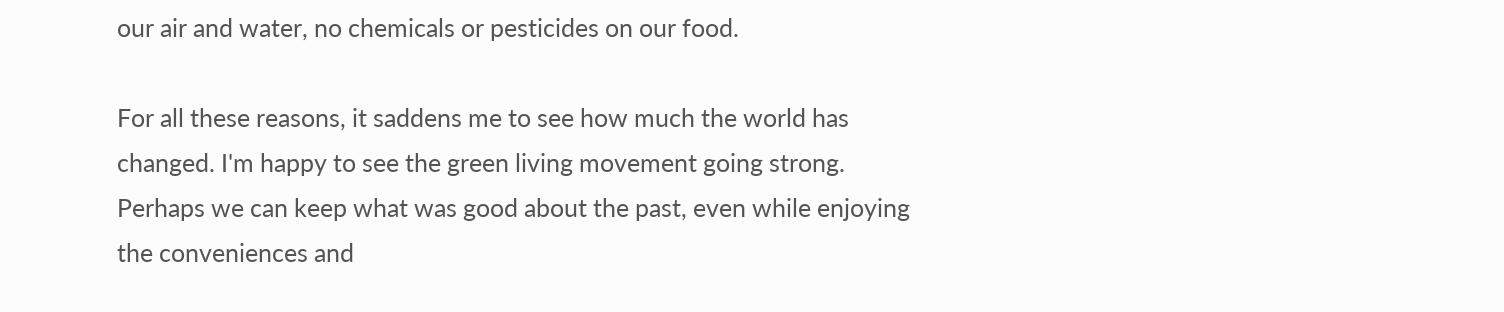our air and water, no chemicals or pesticides on our food.

For all these reasons, it saddens me to see how much the world has changed. I'm happy to see the green living movement going strong. Perhaps we can keep what was good about the past, even while enjoying the conveniences and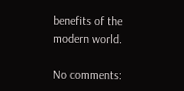benefits of the modern world.

No comments: